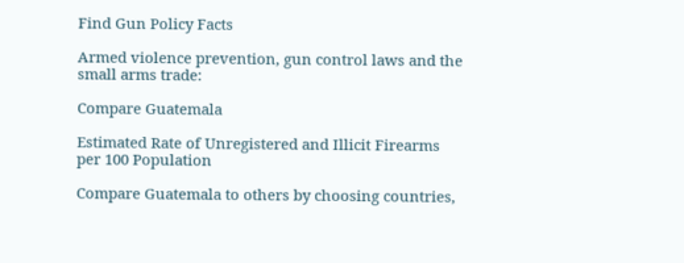Find Gun Policy Facts

Armed violence prevention, gun control laws and the small arms trade:

Compare Guatemala

Estimated Rate of Unregistered and Illicit Firearms per 100 Population

Compare Guatemala to others by choosing countries,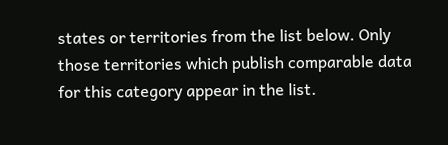states or territories from the list below. Only those territories which publish comparable data for this category appear in the list.